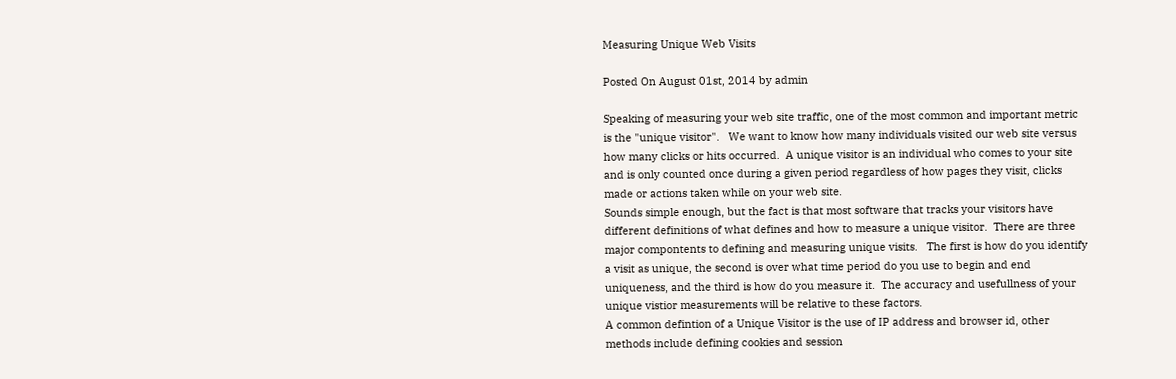Measuring Unique Web Visits

Posted On August 01st, 2014 by admin

Speaking of measuring your web site traffic, one of the most common and important metric is the "unique visitor".   We want to know how many individuals visited our web site versus how many clicks or hits occurred.  A unique visitor is an individual who comes to your site and is only counted once during a given period regardless of how pages they visit, clicks made or actions taken while on your web site.
Sounds simple enough, but the fact is that most software that tracks your visitors have different definitions of what defines and how to measure a unique visitor.  There are three major compontents to defining and measuring unique visits.   The first is how do you identify a visit as unique, the second is over what time period do you use to begin and end uniqueness, and the third is how do you measure it.  The accuracy and usefullness of your unique vistior measurements will be relative to these factors.
A common defintion of a Unique Visitor is the use of IP address and browser id, other methods include defining cookies and session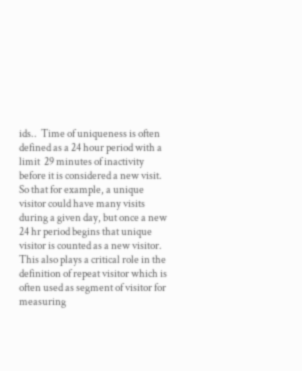ids..  Time of uniqueness is often defined as a 24 hour period with a limit  29 minutes of inactivity before it is considered a new visit.  So that for example, a unique visitor could have many visits during a given day, but once a new 24 hr period begins that unique visitor is counted as a new visitor.  This also plays a critical role in the definition of repeat visitor which is often used as segment of visitor for measuring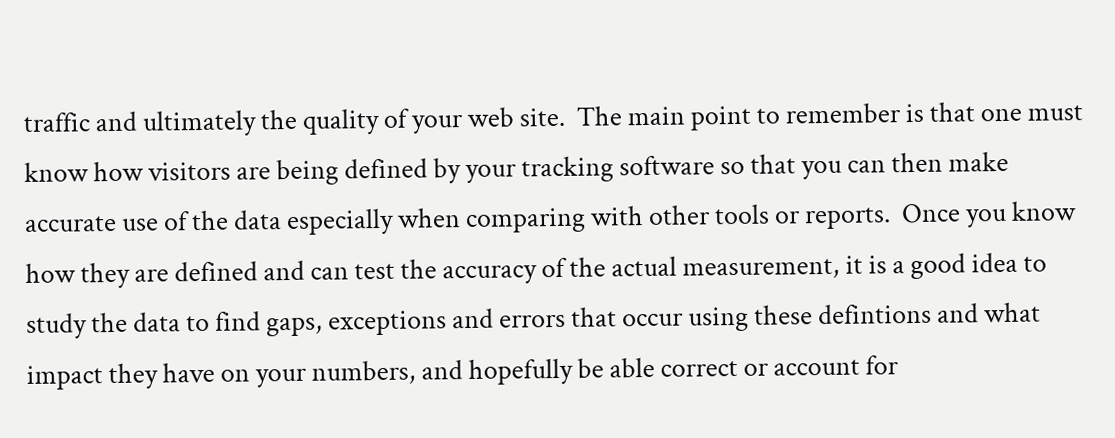traffic and ultimately the quality of your web site.  The main point to remember is that one must know how visitors are being defined by your tracking software so that you can then make accurate use of the data especially when comparing with other tools or reports.  Once you know how they are defined and can test the accuracy of the actual measurement, it is a good idea to study the data to find gaps, exceptions and errors that occur using these defintions and what impact they have on your numbers, and hopefully be able correct or account for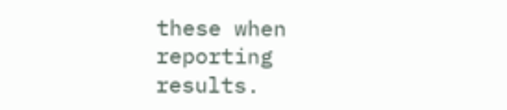these when reporting results.